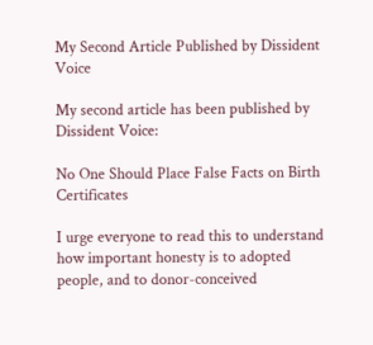My Second Article Published by Dissident Voice

My second article has been published by Dissident Voice:

No One Should Place False Facts on Birth Certificates

I urge everyone to read this to understand how important honesty is to adopted people, and to donor-conceived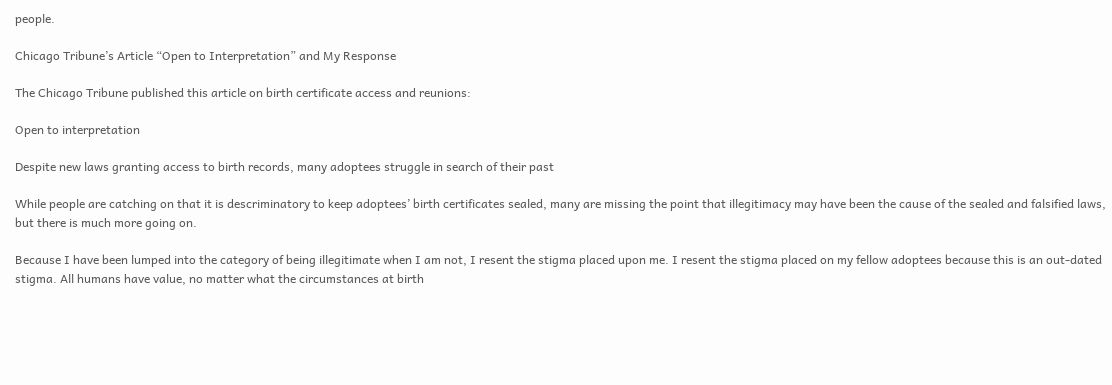people.

Chicago Tribune’s Article “Open to Interpretation” and My Response

The Chicago Tribune published this article on birth certificate access and reunions:

Open to interpretation

Despite new laws granting access to birth records, many adoptees struggle in search of their past

While people are catching on that it is descriminatory to keep adoptees’ birth certificates sealed, many are missing the point that illegitimacy may have been the cause of the sealed and falsified laws, but there is much more going on.

Because I have been lumped into the category of being illegitimate when I am not, I resent the stigma placed upon me. I resent the stigma placed on my fellow adoptees because this is an out-dated stigma. All humans have value, no matter what the circumstances at birth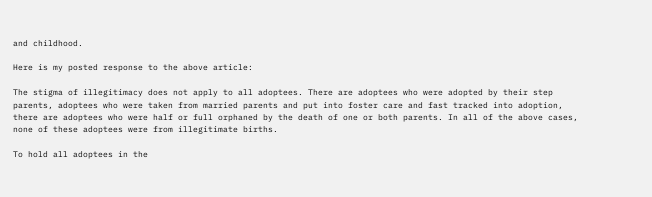and childhood.

Here is my posted response to the above article:

The stigma of illegitimacy does not apply to all adoptees. There are adoptees who were adopted by their step parents, adoptees who were taken from married parents and put into foster care and fast tracked into adoption, there are adoptees who were half or full orphaned by the death of one or both parents. In all of the above cases, none of these adoptees were from illegitimate births.

To hold all adoptees in the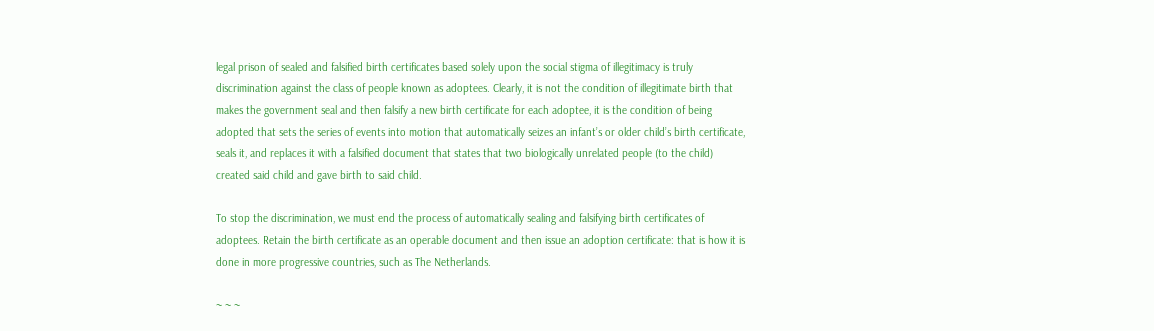legal prison of sealed and falsified birth certificates based solely upon the social stigma of illegitimacy is truly discrimination against the class of people known as adoptees. Clearly, it is not the condition of illegitimate birth that makes the government seal and then falsify a new birth certificate for each adoptee, it is the condition of being adopted that sets the series of events into motion that automatically seizes an infant’s or older child’s birth certificate, seals it, and replaces it with a falsified document that states that two biologically unrelated people (to the child) created said child and gave birth to said child.

To stop the discrimination, we must end the process of automatically sealing and falsifying birth certificates of adoptees. Retain the birth certificate as an operable document and then issue an adoption certificate: that is how it is done in more progressive countries, such as The Netherlands.

~ ~ ~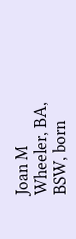Joan M Wheeler, BA, BSW, born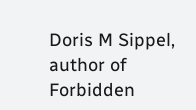Doris M Sippel, author of Forbidden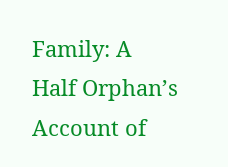Family: A Half Orphan’s Account of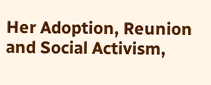Her Adoption, Reunion and Social Activism,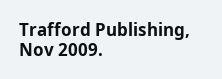Trafford Publishing, Nov 2009.